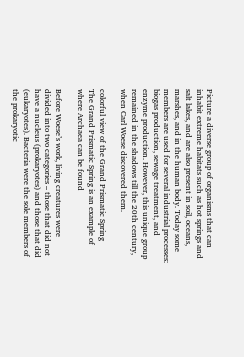Picture a diverse group of organisms that can inhabit extreme habitats such as hot springs and salt lakes, and are also present in soil, oceans, marshes, and in the human body. Today some members are used for several industrial processes: biogas production, sewage treatment, and enzyme production. However, this unique group remained in the shadows till the 20th century, when Carl Woese discovered them.

colorful view of the Grand Prismatic Spring
The Grand Prismatic Spring is an example of where Archaea can be found

Before Woese’s work, living creatures were divided into two categories – those that did not have a nucleus (prokaryotes) and those that did (eukaryotes). Bacteria were the sole members of the prokaryotic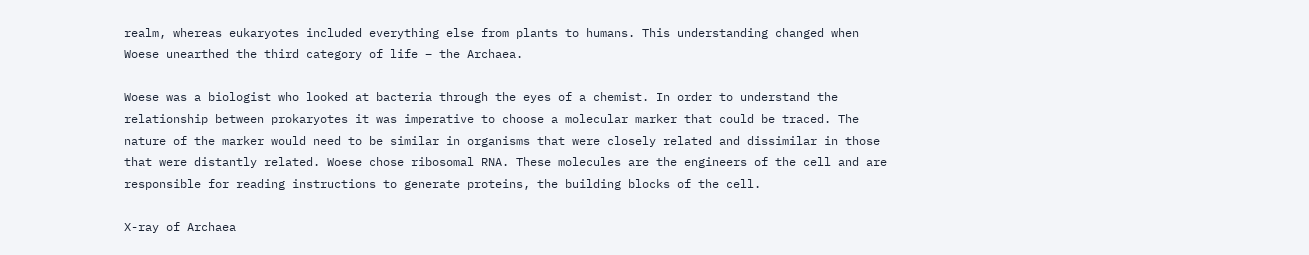realm, whereas eukaryotes included everything else from plants to humans. This understanding changed when Woese unearthed the third category of life – the Archaea.

Woese was a biologist who looked at bacteria through the eyes of a chemist. In order to understand the relationship between prokaryotes it was imperative to choose a molecular marker that could be traced. The nature of the marker would need to be similar in organisms that were closely related and dissimilar in those that were distantly related. Woese chose ribosomal RNA. These molecules are the engineers of the cell and are responsible for reading instructions to generate proteins, the building blocks of the cell.

X-ray of Archaea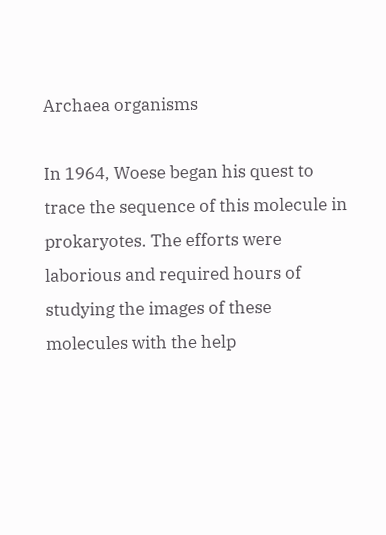Archaea organisms

In 1964, Woese began his quest to trace the sequence of this molecule in prokaryotes. The efforts were laborious and required hours of studying the images of these molecules with the help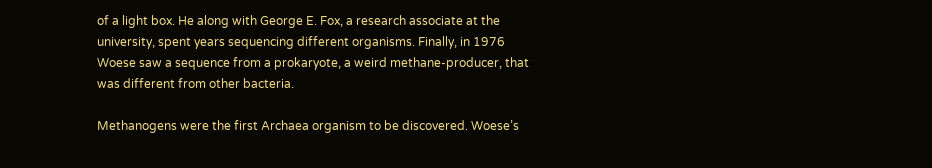of a light box. He along with George E. Fox, a research associate at the university, spent years sequencing different organisms. Finally, in 1976 Woese saw a sequence from a prokaryote, a weird methane-producer, that was different from other bacteria.

Methanogens were the first Archaea organism to be discovered. Woese’s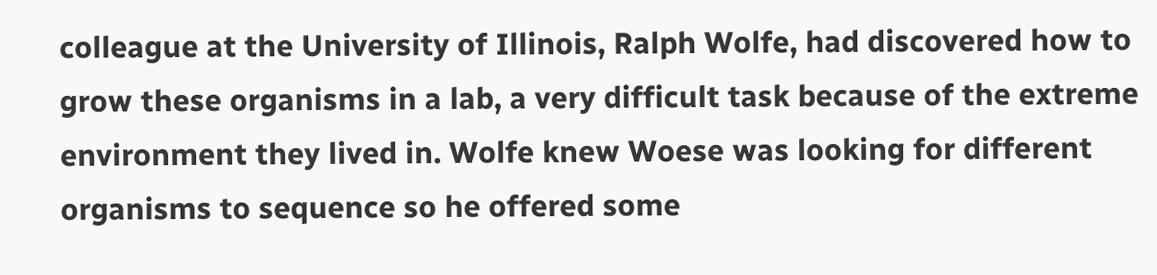colleague at the University of Illinois, Ralph Wolfe, had discovered how to grow these organisms in a lab, a very difficult task because of the extreme environment they lived in. Wolfe knew Woese was looking for different organisms to sequence so he offered some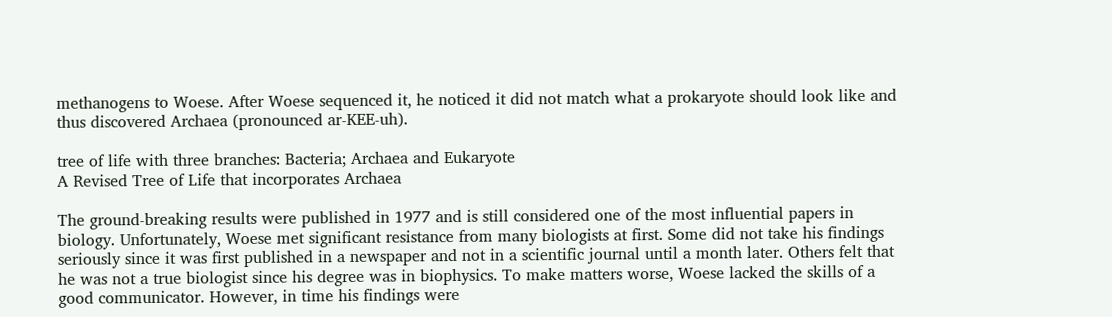methanogens to Woese. After Woese sequenced it, he noticed it did not match what a prokaryote should look like and thus discovered Archaea (pronounced ar-KEE-uh).

tree of life with three branches: Bacteria; Archaea and Eukaryote
A Revised Tree of Life that incorporates Archaea

The ground-breaking results were published in 1977 and is still considered one of the most influential papers in biology. Unfortunately, Woese met significant resistance from many biologists at first. Some did not take his findings seriously since it was first published in a newspaper and not in a scientific journal until a month later. Others felt that he was not a true biologist since his degree was in biophysics. To make matters worse, Woese lacked the skills of a good communicator. However, in time his findings were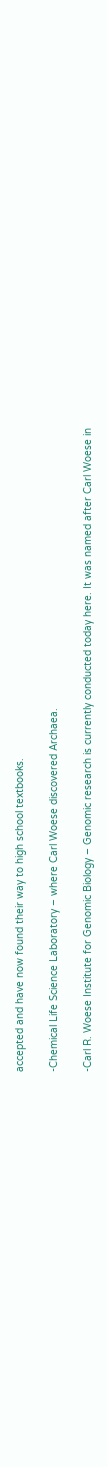accepted and have now found their way to high school textbooks.

-Chemical Life Science Laboratory – where Carl Woese discovered Archaea.

-Carl R. Woese Institute for Genomic Biology – Genomic research is currently conducted today here. It was named after Carl Woese in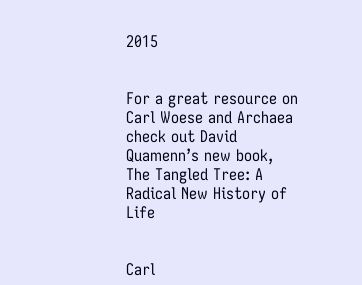2015


For a great resource on Carl Woese and Archaea check out David Quamenn’s new book, The Tangled Tree: A Radical New History of Life


Carl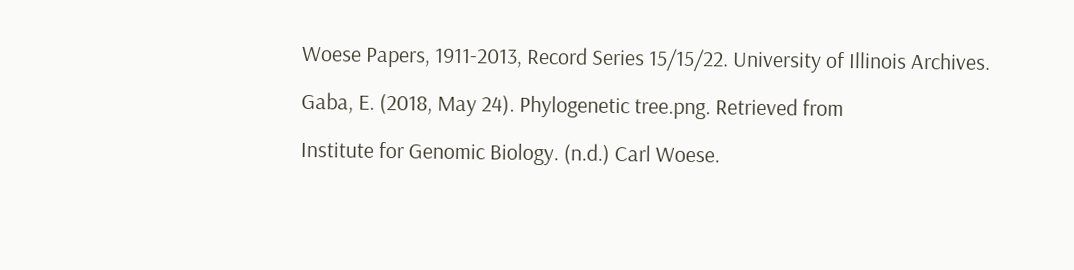Woese Papers, 1911-2013, Record Series 15/15/22. University of Illinois Archives.

Gaba, E. (2018, May 24). Phylogenetic tree.png. Retrieved from

Institute for Genomic Biology. (n.d.) Carl Woese.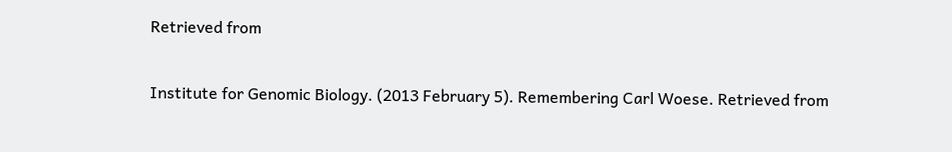Retrieved from

Institute for Genomic Biology. (2013 February 5). Remembering Carl Woese. Retrieved from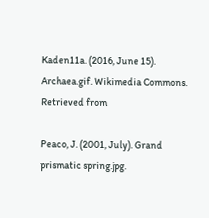Kaden11a. (2016, June 15). Archaea.gif. Wikimedia Commons. Retrieved from

Peaco, J. (2001, July). Grand prismatic spring.jpg.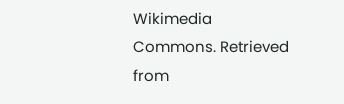Wikimedia Commons. Retrieved from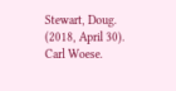Stewart, Doug. (2018, April 30). Carl Woese.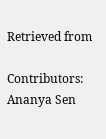Retrieved from

Contributors: Ananya Sen